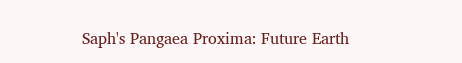Saph's Pangaea Proxima: Future Earth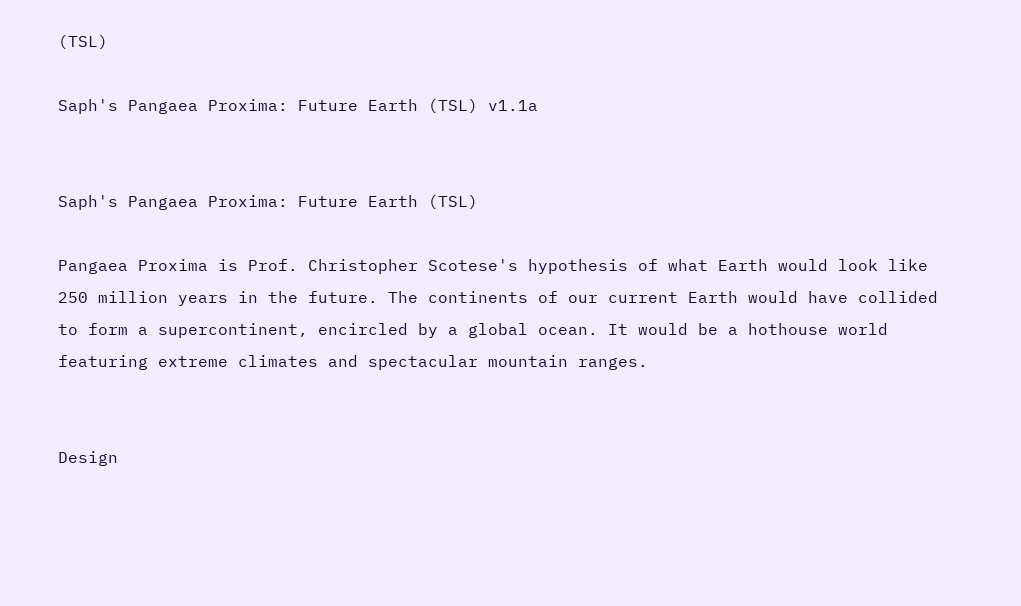(TSL)

Saph's Pangaea Proxima: Future Earth (TSL) v1.1a


Saph's Pangaea Proxima: Future Earth (TSL)

Pangaea Proxima is Prof. Christopher Scotese's hypothesis of what Earth would look like 250 million years in the future. The continents of our current Earth would have collided to form a supercontinent, encircled by a global ocean. It would be a hothouse world featuring extreme climates and spectacular mountain ranges.


Design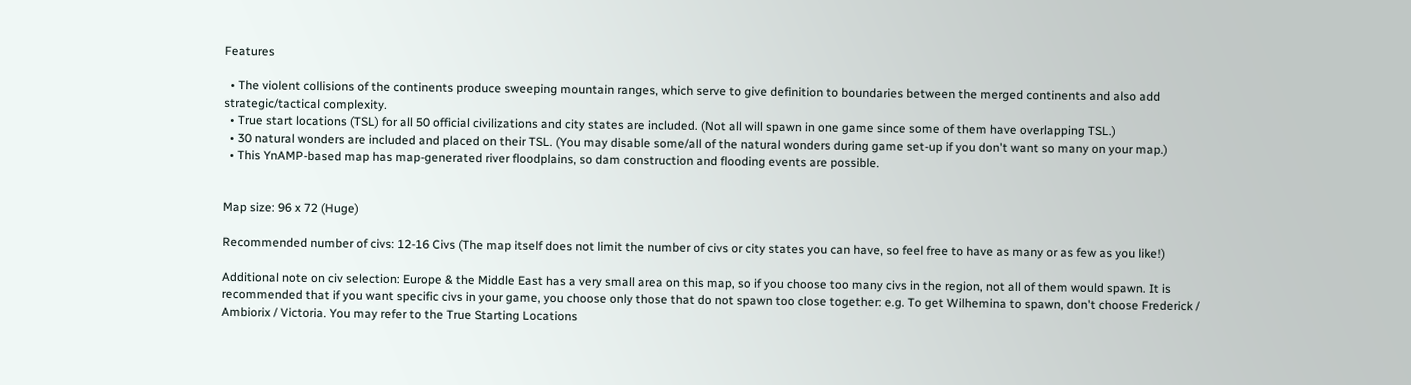Features

  • The violent collisions of the continents produce sweeping mountain ranges, which serve to give definition to boundaries between the merged continents and also add strategic/tactical complexity.
  • True start locations (TSL) for all 50 official civilizations and city states are included. (Not all will spawn in one game since some of them have overlapping TSL.)
  • 30 natural wonders are included and placed on their TSL. (You may disable some/all of the natural wonders during game set-up if you don't want so many on your map.)
  • This YnAMP-based map has map-generated river floodplains, so dam construction and flooding events are possible.


Map size: 96 x 72 (Huge)

Recommended number of civs: 12-16 Civs (The map itself does not limit the number of civs or city states you can have, so feel free to have as many or as few as you like!)

Additional note on civ selection: Europe & the Middle East has a very small area on this map, so if you choose too many civs in the region, not all of them would spawn. It is recommended that if you want specific civs in your game, you choose only those that do not spawn too close together: e.g. To get Wilhemina to spawn, don't choose Frederick / Ambiorix / Victoria. You may refer to the True Starting Locations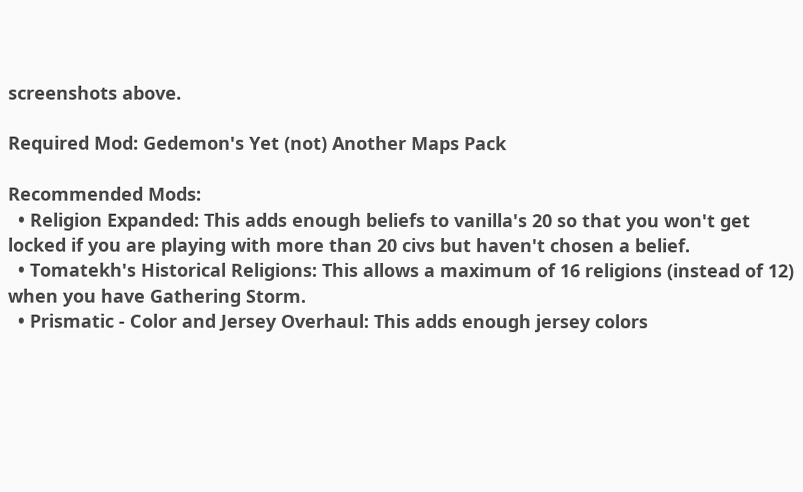screenshots above.

Required Mod: Gedemon's Yet (not) Another Maps Pack

Recommended Mods:
  • Religion Expanded: This adds enough beliefs to vanilla's 20 so that you won't get locked if you are playing with more than 20 civs but haven't chosen a belief.
  • Tomatekh's Historical Religions: This allows a maximum of 16 religions (instead of 12) when you have Gathering Storm.
  • Prismatic - Color and Jersey Overhaul: This adds enough jersey colors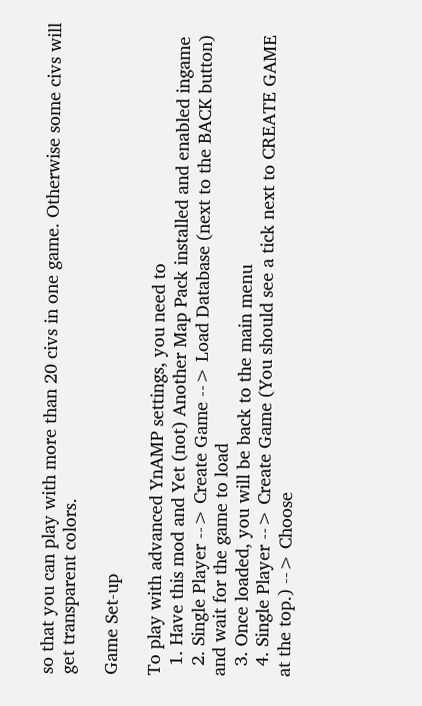so that you can play with more than 20 civs in one game. Otherwise some civs will get transparent colors.

Game Set-up

To play with advanced YnAMP settings, you need to
  1. Have this mod and Yet (not) Another Map Pack installed and enabled ingame
  2. Single Player --> Create Game --> Load Database (next to the BACK button) and wait for the game to load
  3. Once loaded, you will be back to the main menu
  4. Single Player --> Create Game (You should see a tick next to CREATE GAME at the top.) --> Choose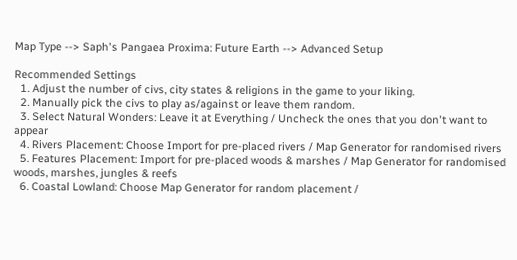Map Type --> Saph's Pangaea Proxima: Future Earth --> Advanced Setup

Recommended Settings
  1. Adjust the number of civs, city states & religions in the game to your liking.
  2. Manually pick the civs to play as/against or leave them random.
  3. Select Natural Wonders: Leave it at Everything / Uncheck the ones that you don't want to appear
  4. Rivers Placement: Choose Import for pre-placed rivers / Map Generator for randomised rivers
  5. Features Placement: Import for pre-placed woods & marshes / Map Generator for randomised woods, marshes, jungles & reefs
  6. Coastal Lowland: Choose Map Generator for random placement /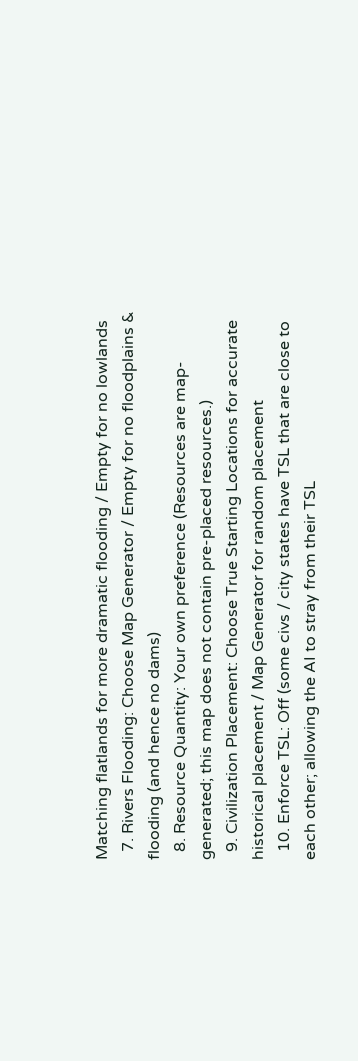Matching flatlands for more dramatic flooding / Empty for no lowlands
  7. Rivers Flooding: Choose Map Generator / Empty for no floodplains & flooding (and hence no dams)
  8. Resource Quantity: Your own preference (Resources are map-generated; this map does not contain pre-placed resources.)
  9. Civilization Placement: Choose True Starting Locations for accurate historical placement / Map Generator for random placement
  10. Enforce TSL: Off (some civs / city states have TSL that are close to each other; allowing the AI to stray from their TSL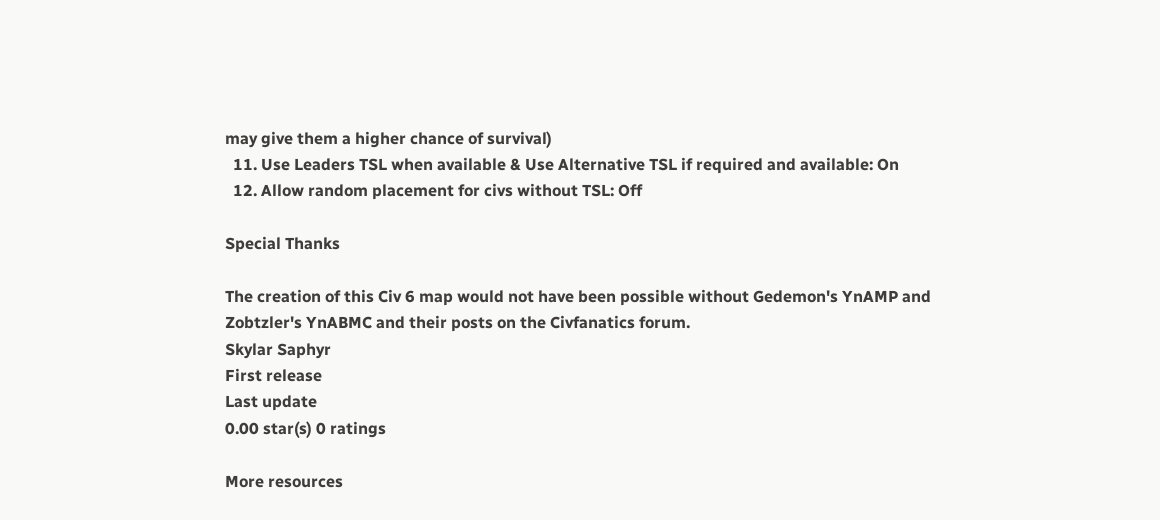may give them a higher chance of survival)
  11. Use Leaders TSL when available & Use Alternative TSL if required and available: On
  12. Allow random placement for civs without TSL: Off

Special Thanks

The creation of this Civ 6 map would not have been possible without Gedemon's YnAMP and Zobtzler's YnABMC and their posts on the Civfanatics forum.
Skylar Saphyr
First release
Last update
0.00 star(s) 0 ratings

More resources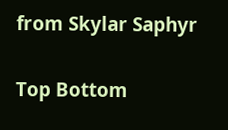from Skylar Saphyr

Top Bottom